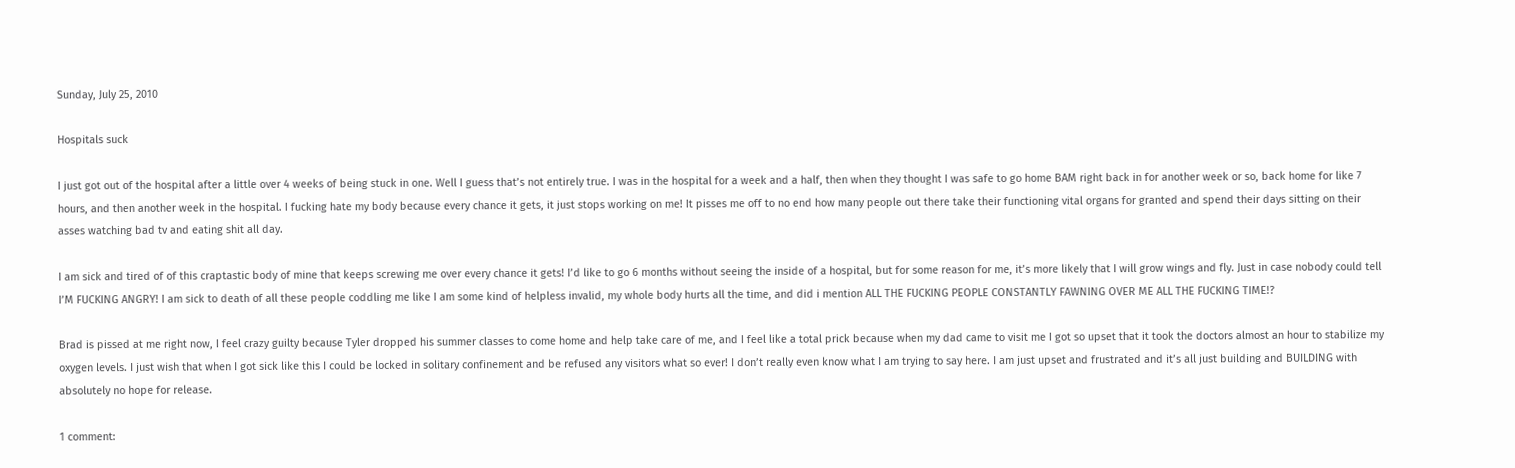Sunday, July 25, 2010

Hospitals suck

I just got out of the hospital after a little over 4 weeks of being stuck in one. Well I guess that’s not entirely true. I was in the hospital for a week and a half, then when they thought I was safe to go home BAM right back in for another week or so, back home for like 7 hours, and then another week in the hospital. I fucking hate my body because every chance it gets, it just stops working on me! It pisses me off to no end how many people out there take their functioning vital organs for granted and spend their days sitting on their asses watching bad tv and eating shit all day.

I am sick and tired of of this craptastic body of mine that keeps screwing me over every chance it gets! I’d like to go 6 months without seeing the inside of a hospital, but for some reason for me, it’s more likely that I will grow wings and fly. Just in case nobody could tell I’M FUCKING ANGRY! I am sick to death of all these people coddling me like I am some kind of helpless invalid, my whole body hurts all the time, and did i mention ALL THE FUCKING PEOPLE CONSTANTLY FAWNING OVER ME ALL THE FUCKING TIME!?

Brad is pissed at me right now, I feel crazy guilty because Tyler dropped his summer classes to come home and help take care of me, and I feel like a total prick because when my dad came to visit me I got so upset that it took the doctors almost an hour to stabilize my oxygen levels. I just wish that when I got sick like this I could be locked in solitary confinement and be refused any visitors what so ever! I don’t really even know what I am trying to say here. I am just upset and frustrated and it’s all just building and BUILDING with absolutely no hope for release.

1 comment: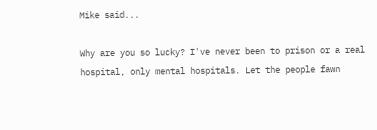Mike said...

Why are you so lucky? I've never been to prison or a real hospital, only mental hospitals. Let the people fawn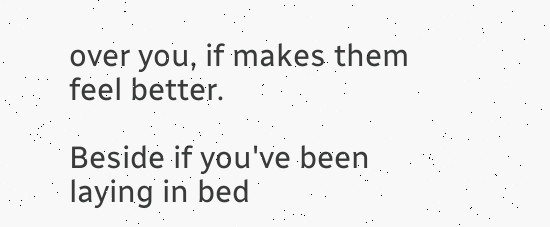over you, if makes them feel better.

Beside if you've been laying in bed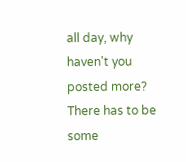all day, why haven't you posted more? There has to be some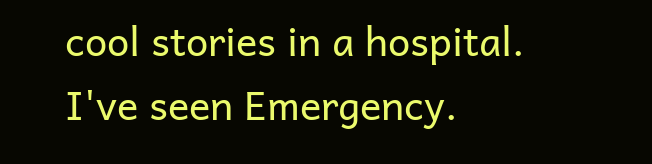cool stories in a hospital. I've seen Emergency.